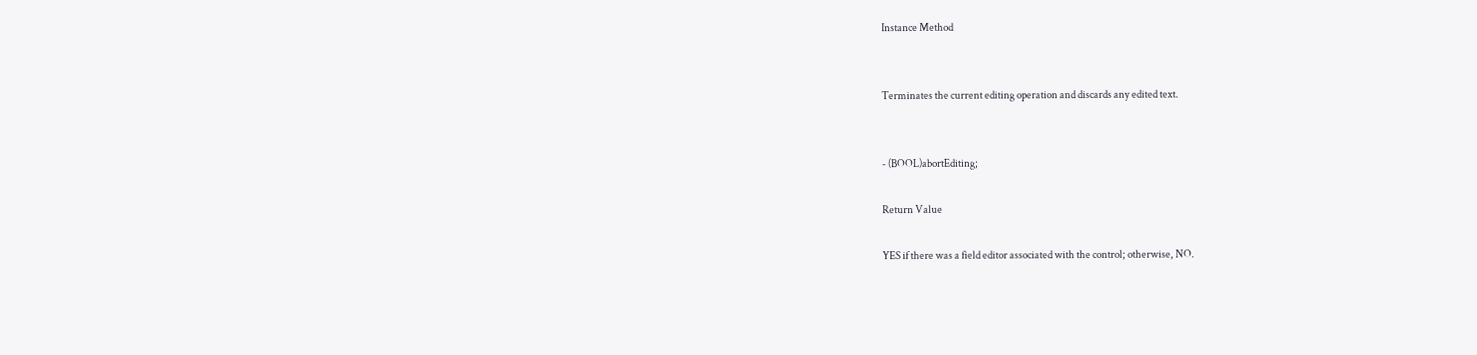Instance Method


Terminates the current editing operation and discards any edited text.


- (BOOL)abortEditing;

Return Value

YES if there was a field editor associated with the control; otherwise, NO.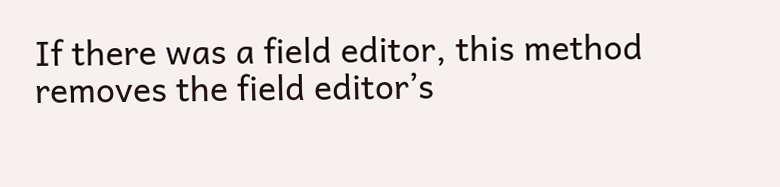If there was a field editor, this method removes the field editor’s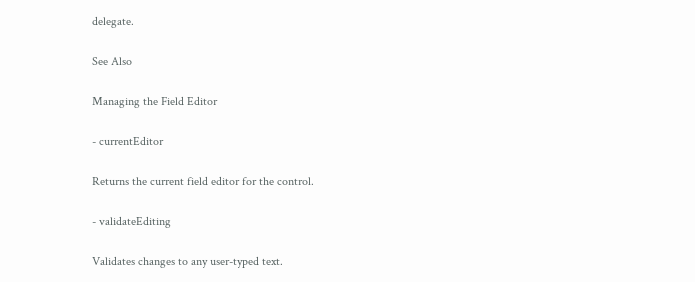delegate.

See Also

Managing the Field Editor

- currentEditor

Returns the current field editor for the control.

- validateEditing

Validates changes to any user-typed text.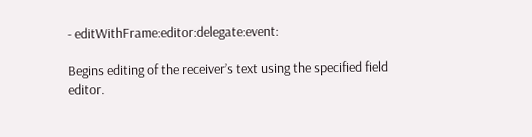- editWithFrame:editor:delegate:event:

Begins editing of the receiver’s text using the specified field editor.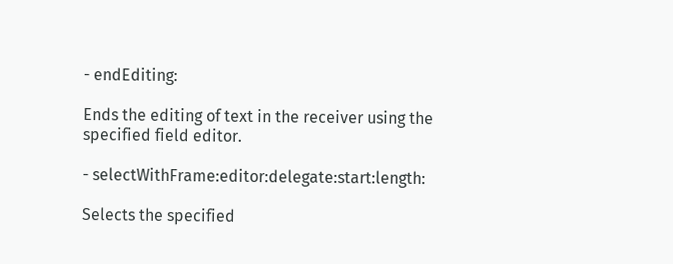- endEditing:

Ends the editing of text in the receiver using the specified field editor.

- selectWithFrame:editor:delegate:start:length:

Selects the specified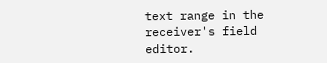text range in the receiver's field editor.